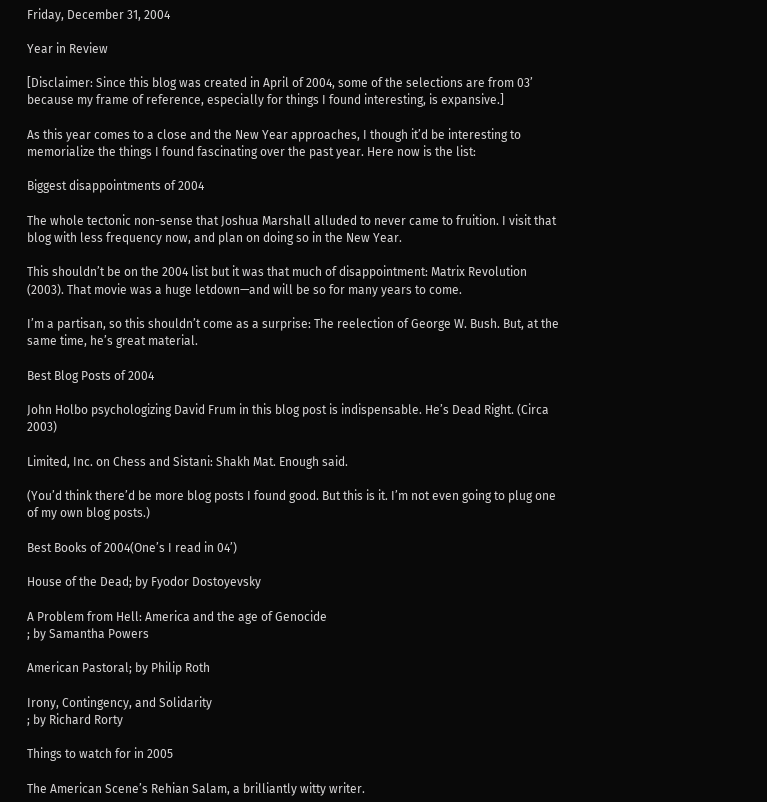Friday, December 31, 2004

Year in Review

[Disclaimer: Since this blog was created in April of 2004, some of the selections are from 03’ because my frame of reference, especially for things I found interesting, is expansive.]

As this year comes to a close and the New Year approaches, I though it’d be interesting to memorialize the things I found fascinating over the past year. Here now is the list:

Biggest disappointments of 2004

The whole tectonic non-sense that Joshua Marshall alluded to never came to fruition. I visit that blog with less frequency now, and plan on doing so in the New Year.

This shouldn’t be on the 2004 list but it was that much of disappointment: Matrix Revolution (2003). That movie was a huge letdown—and will be so for many years to come.

I’m a partisan, so this shouldn’t come as a surprise: The reelection of George W. Bush. But, at the same time, he’s great material.

Best Blog Posts of 2004

John Holbo psychologizing David Frum in this blog post is indispensable. He’s Dead Right. (Circa 2003)

Limited, Inc. on Chess and Sistani: Shakh Mat. Enough said.

(You’d think there’d be more blog posts I found good. But this is it. I’m not even going to plug one of my own blog posts.)

Best Books of 2004(One’s I read in 04’)

House of the Dead; by Fyodor Dostoyevsky

A Problem from Hell: America and the age of Genocide
; by Samantha Powers

American Pastoral; by Philip Roth

Irony, Contingency, and Solidarity
; by Richard Rorty

Things to watch for in 2005

The American Scene’s Rehian Salam, a brilliantly witty writer.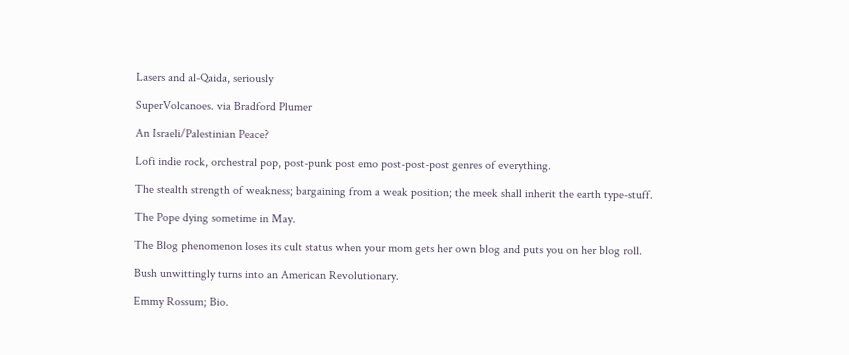Lasers and al-Qaida, seriously

SuperVolcanoes. via Bradford Plumer

An Israeli/Palestinian Peace?

Lofi indie rock, orchestral pop, post-punk post emo post-post-post genres of everything.

The stealth strength of weakness; bargaining from a weak position; the meek shall inherit the earth type-stuff.

The Pope dying sometime in May.

The Blog phenomenon loses its cult status when your mom gets her own blog and puts you on her blog roll.

Bush unwittingly turns into an American Revolutionary.

Emmy Rossum; Bio.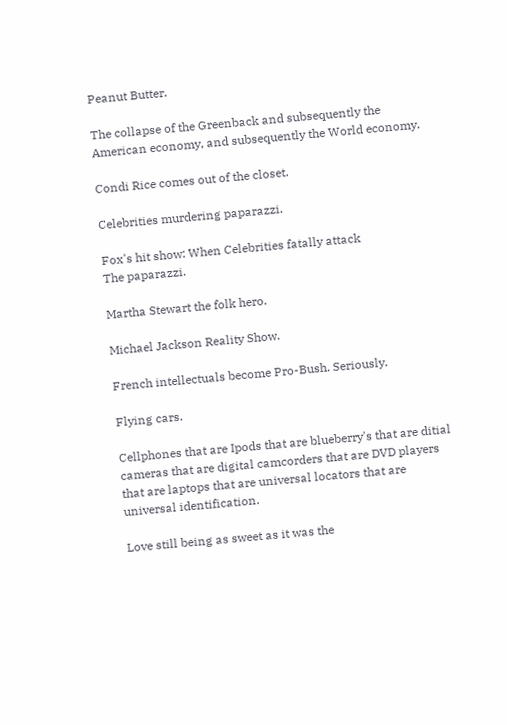Peanut Butter.

The collapse of the Greenback and subsequently the American economy, and subsequently the World economy.

Condi Rice comes out of the closet.

Celebrities murdering paparazzi.

Fox's hit show: When Celebrities fatally attack
The paparazzi.

Martha Stewart the folk hero.

Michael Jackson Reality Show.

French intellectuals become Pro-Bush. Seriously.

Flying cars.

Cellphones that are Ipods that are blueberry's that are ditial cameras that are digital camcorders that are DVD players that are laptops that are universal locators that are universal identification.

Love still being as sweet as it was the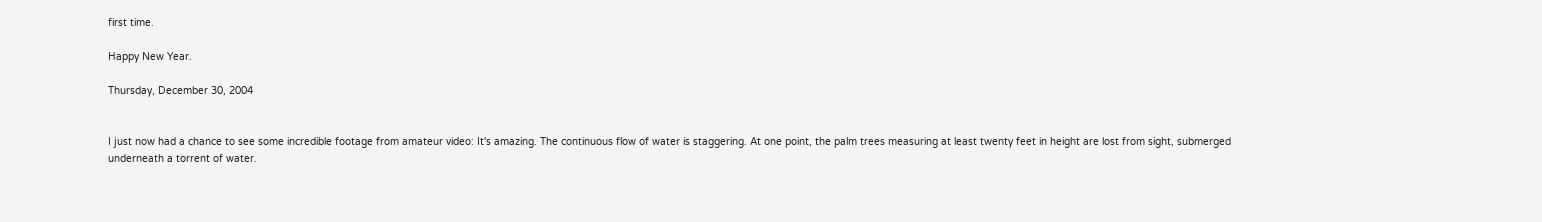first time.

Happy New Year.

Thursday, December 30, 2004


I just now had a chance to see some incredible footage from amateur video: It's amazing. The continuous flow of water is staggering. At one point, the palm trees measuring at least twenty feet in height are lost from sight, submerged underneath a torrent of water.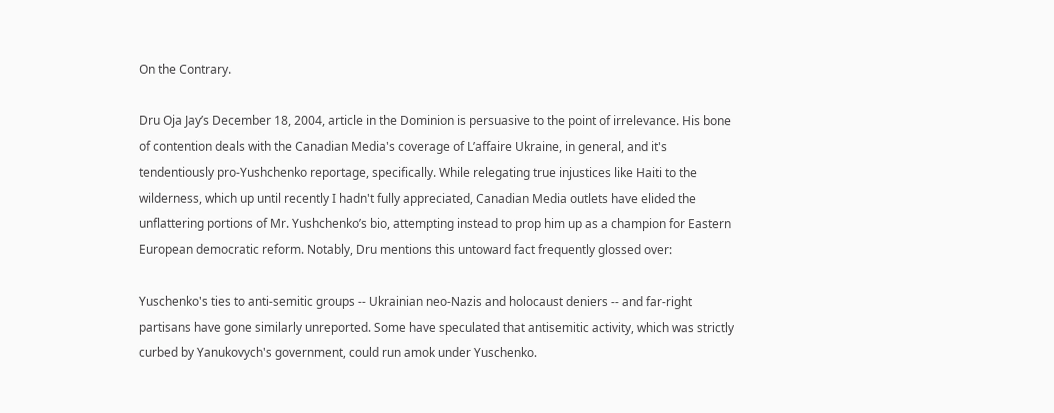On the Contrary.

Dru Oja Jay’s December 18, 2004, article in the Dominion is persuasive to the point of irrelevance. His bone of contention deals with the Canadian Media's coverage of L’affaire Ukraine, in general, and it's tendentiously pro-Yushchenko reportage, specifically. While relegating true injustices like Haiti to the wilderness, which up until recently I hadn't fully appreciated, Canadian Media outlets have elided the unflattering portions of Mr. Yushchenko’s bio, attempting instead to prop him up as a champion for Eastern European democratic reform. Notably, Dru mentions this untoward fact frequently glossed over:

Yuschenko's ties to anti-semitic groups -- Ukrainian neo-Nazis and holocaust deniers -- and far-right partisans have gone similarly unreported. Some have speculated that antisemitic activity, which was strictly curbed by Yanukovych's government, could run amok under Yuschenko.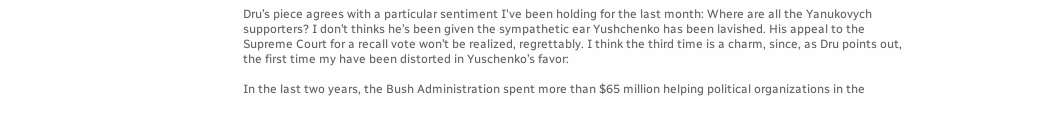Dru’s piece agrees with a particular sentiment I've been holding for the last month: Where are all the Yanukovych supporters? I don’t thinks he’s been given the sympathetic ear Yushchenko has been lavished. His appeal to the Supreme Court for a recall vote won’t be realized, regrettably. I think the third time is a charm, since, as Dru points out, the first time my have been distorted in Yuschenko’s favor:

In the last two years, the Bush Administration spent more than $65 million helping political organizations in the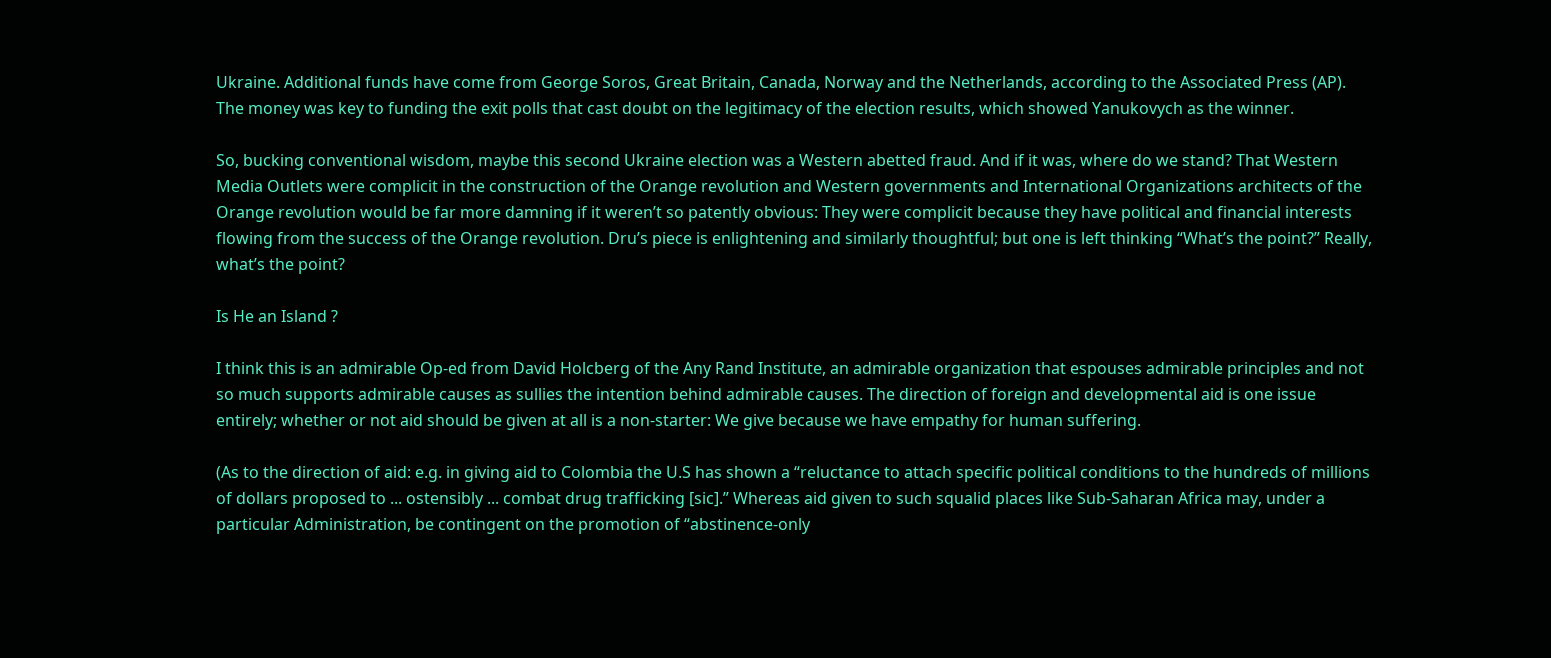Ukraine. Additional funds have come from George Soros, Great Britain, Canada, Norway and the Netherlands, according to the Associated Press (AP). The money was key to funding the exit polls that cast doubt on the legitimacy of the election results, which showed Yanukovych as the winner.

So, bucking conventional wisdom, maybe this second Ukraine election was a Western abetted fraud. And if it was, where do we stand? That Western Media Outlets were complicit in the construction of the Orange revolution and Western governments and International Organizations architects of the Orange revolution would be far more damning if it weren’t so patently obvious: They were complicit because they have political and financial interests flowing from the success of the Orange revolution. Dru’s piece is enlightening and similarly thoughtful; but one is left thinking “What’s the point?” Really, what’s the point?

Is He an Island ?

I think this is an admirable Op-ed from David Holcberg of the Any Rand Institute, an admirable organization that espouses admirable principles and not so much supports admirable causes as sullies the intention behind admirable causes. The direction of foreign and developmental aid is one issue entirely; whether or not aid should be given at all is a non-starter: We give because we have empathy for human suffering.

(As to the direction of aid: e.g. in giving aid to Colombia the U.S has shown a “reluctance to attach specific political conditions to the hundreds of millions of dollars proposed to ... ostensibly ... combat drug trafficking [sic].” Whereas aid given to such squalid places like Sub-Saharan Africa may, under a particular Administration, be contingent on the promotion of “abstinence-only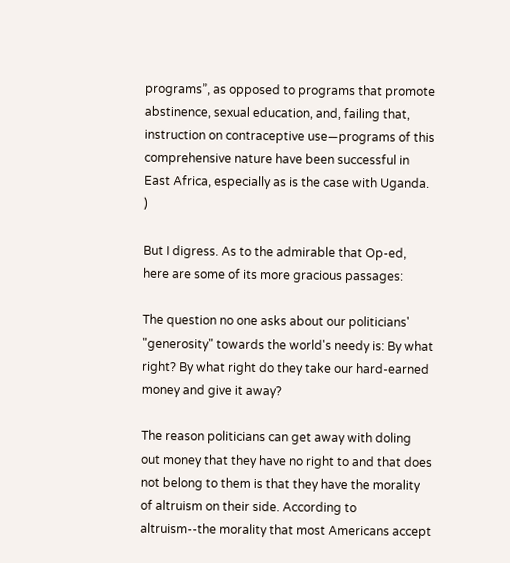programs”, as opposed to programs that promote abstinence, sexual education, and, failing that, instruction on contraceptive use—programs of this comprehensive nature have been successful in East Africa, especially as is the case with Uganda. )

But I digress. As to the admirable that Op-ed, here are some of its more gracious passages:

The question no one asks about our politicians' "generosity" towards the world's needy is: By what right? By what right do they take our hard-earned money and give it away?

The reason politicians can get away with doling out money that they have no right to and that does not belong to them is that they have the morality of altruism on their side. According to altruism--the morality that most Americans accept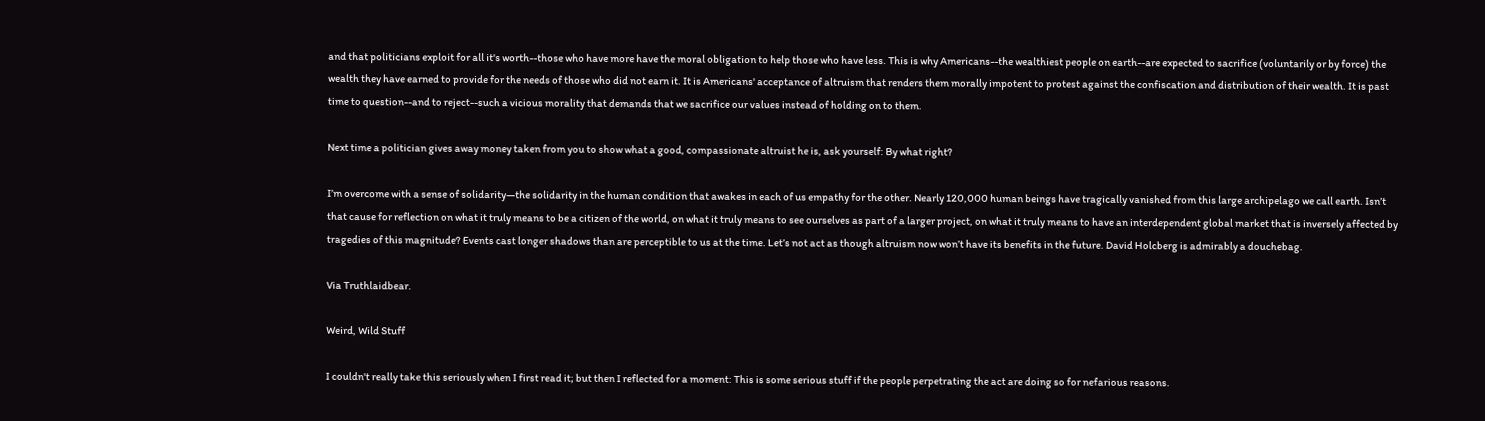and that politicians exploit for all it's worth--those who have more have the moral obligation to help those who have less. This is why Americans--the wealthiest people on earth--are expected to sacrifice (voluntarily or by force) the wealth they have earned to provide for the needs of those who did not earn it. It is Americans' acceptance of altruism that renders them morally impotent to protest against the confiscation and distribution of their wealth. It is past time to question--and to reject--such a vicious morality that demands that we sacrifice our values instead of holding on to them.

Next time a politician gives away money taken from you to show what a good, compassionate altruist he is, ask yourself: By what right?

I’m overcome with a sense of solidarity—the solidarity in the human condition that awakes in each of us empathy for the other. Nearly 120,000 human beings have tragically vanished from this large archipelago we call earth. Isn’t that cause for reflection on what it truly means to be a citizen of the world, on what it truly means to see ourselves as part of a larger project, on what it truly means to have an interdependent global market that is inversely affected by tragedies of this magnitude? Events cast longer shadows than are perceptible to us at the time. Let’s not act as though altruism now won’t have its benefits in the future. David Holcberg is admirably a douchebag.

Via Truthlaidbear.

Weird, Wild Stuff

I couldn't really take this seriously when I first read it; but then I reflected for a moment: This is some serious stuff if the people perpetrating the act are doing so for nefarious reasons.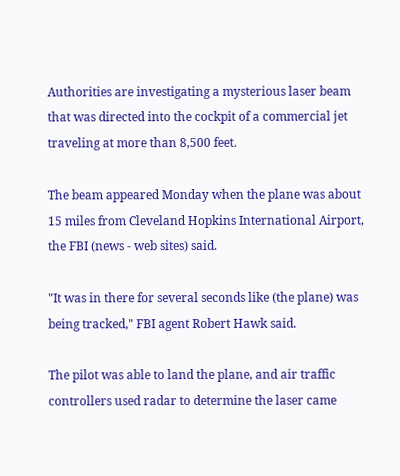Authorities are investigating a mysterious laser beam that was directed into the cockpit of a commercial jet traveling at more than 8,500 feet.

The beam appeared Monday when the plane was about 15 miles from Cleveland Hopkins International Airport, the FBI (news - web sites) said.

"It was in there for several seconds like (the plane) was being tracked," FBI agent Robert Hawk said.

The pilot was able to land the plane, and air traffic controllers used radar to determine the laser came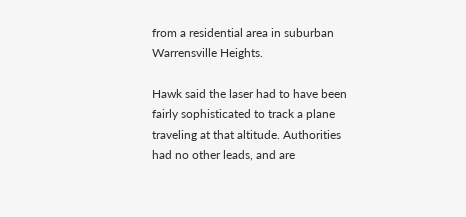from a residential area in suburban Warrensville Heights.

Hawk said the laser had to have been fairly sophisticated to track a plane traveling at that altitude. Authorities had no other leads, and are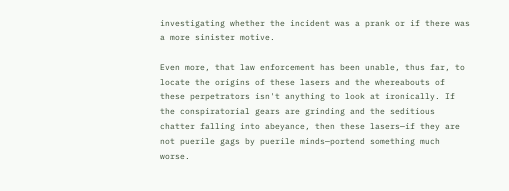investigating whether the incident was a prank or if there was a more sinister motive.

Even more, that law enforcement has been unable, thus far, to locate the origins of these lasers and the whereabouts of these perpetrators isn't anything to look at ironically. If the conspiratorial gears are grinding and the seditious chatter falling into abeyance, then these lasers—if they are not puerile gags by puerile minds—portend something much worse.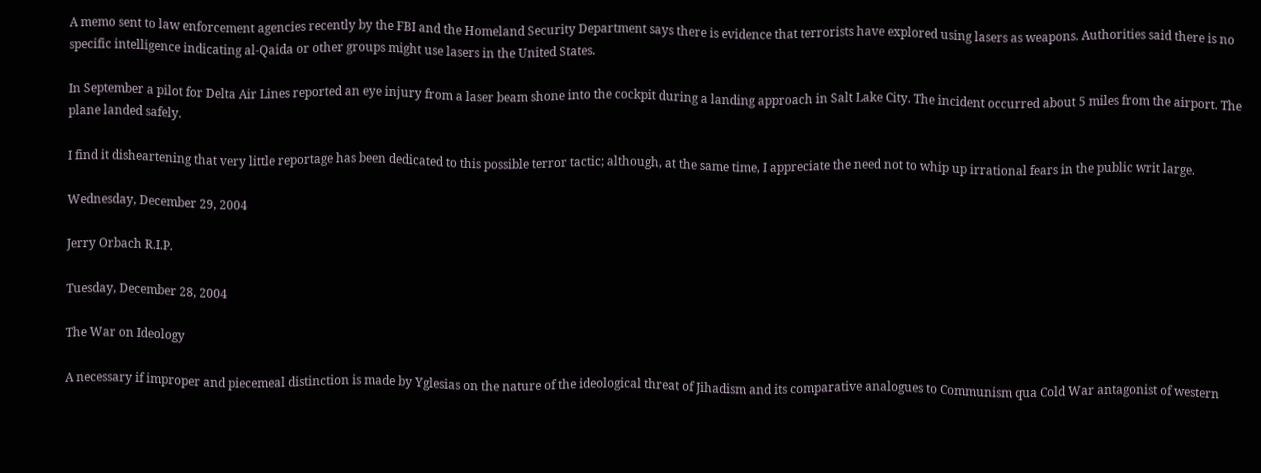A memo sent to law enforcement agencies recently by the FBI and the Homeland Security Department says there is evidence that terrorists have explored using lasers as weapons. Authorities said there is no specific intelligence indicating al-Qaida or other groups might use lasers in the United States.

In September a pilot for Delta Air Lines reported an eye injury from a laser beam shone into the cockpit during a landing approach in Salt Lake City. The incident occurred about 5 miles from the airport. The plane landed safely.

I find it disheartening that very little reportage has been dedicated to this possible terror tactic; although, at the same time, I appreciate the need not to whip up irrational fears in the public writ large.

Wednesday, December 29, 2004

Jerry Orbach R.I.P.

Tuesday, December 28, 2004

The War on Ideology

A necessary if improper and piecemeal distinction is made by Yglesias on the nature of the ideological threat of Jihadism and its comparative analogues to Communism qua Cold War antagonist of western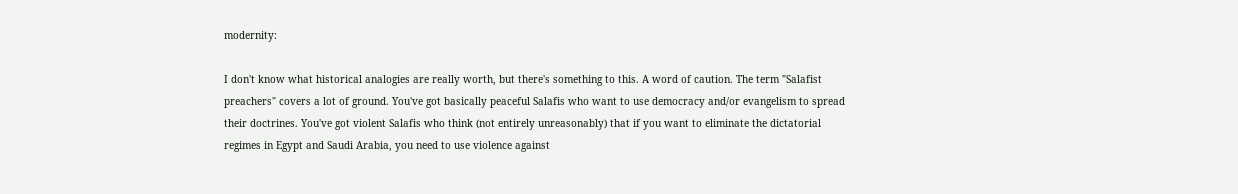modernity:

I don't know what historical analogies are really worth, but there's something to this. A word of caution. The term "Salafist preachers" covers a lot of ground. You've got basically peaceful Salafis who want to use democracy and/or evangelism to spread their doctrines. You've got violent Salafis who think (not entirely unreasonably) that if you want to eliminate the dictatorial regimes in Egypt and Saudi Arabia, you need to use violence against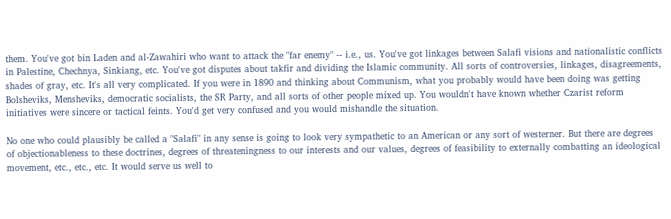them. You've got bin Laden and al-Zawahiri who want to attack the "far enemy" -- i.e., us. You've got linkages between Salafi visions and nationalistic conflicts in Palestine, Chechnya, Sinkiang, etc. You've got disputes about takfir and dividing the Islamic community. All sorts of controversies, linkages, disagreements, shades of gray, etc. It's all very complicated. If you were in 1890 and thinking about Communism, what you probably would have been doing was getting Bolsheviks, Mensheviks, democratic socialists, the SR Party, and all sorts of other people mixed up. You wouldn't have known whether Czarist reform initiatives were sincere or tactical feints. You'd get very confused and you would mishandle the situation.

No one who could plausibly be called a "Salafi" in any sense is going to look very sympathetic to an American or any sort of westerner. But there are degrees of objectionableness to these doctrines, degrees of threateningness to our interests and our values, degrees of feasibility to externally combatting an ideological movement, etc., etc., etc. It would serve us well to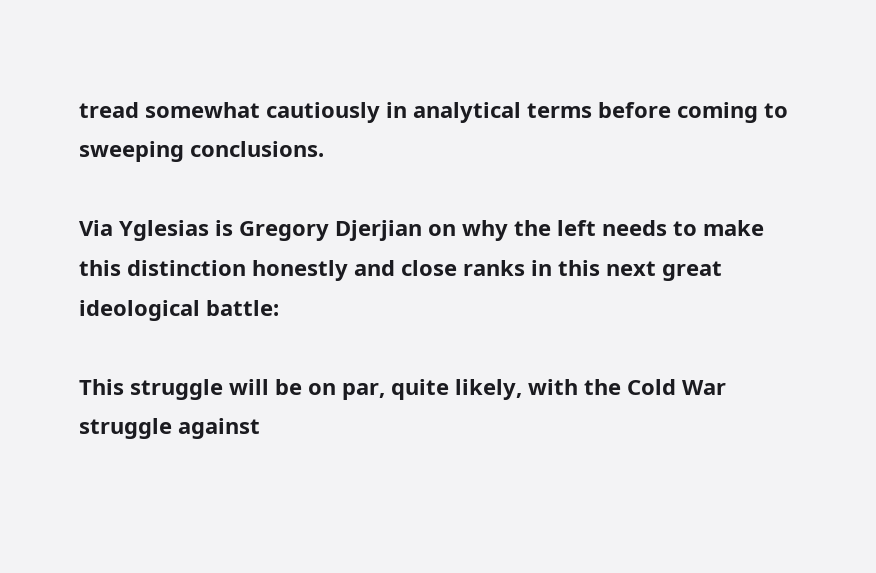tread somewhat cautiously in analytical terms before coming to sweeping conclusions.

Via Yglesias is Gregory Djerjian on why the left needs to make this distinction honestly and close ranks in this next great ideological battle:

This struggle will be on par, quite likely, with the Cold War struggle against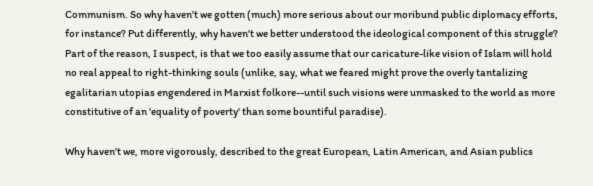Communism. So why haven't we gotten (much) more serious about our moribund public diplomacy efforts, for instance? Put differently, why haven't we better understood the ideological component of this struggle? Part of the reason, I suspect, is that we too easily assume that our caricature-like vision of Islam will hold no real appeal to right-thinking souls (unlike, say, what we feared might prove the overly tantalizing egalitarian utopias engendered in Marxist folkore--until such visions were unmasked to the world as more constitutive of an 'equality of poverty' than some bountiful paradise).

Why haven't we, more vigorously, described to the great European, Latin American, and Asian publics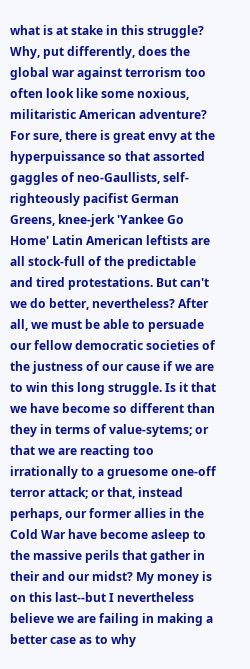what is at stake in this struggle? Why, put differently, does the global war against terrorism too often look like some noxious, militaristic American adventure? For sure, there is great envy at the hyperpuissance so that assorted gaggles of neo-Gaullists, self-righteously pacifist German Greens, knee-jerk 'Yankee Go Home' Latin American leftists are all stock-full of the predictable and tired protestations. But can't we do better, nevertheless? After all, we must be able to persuade our fellow democratic societies of the justness of our cause if we are to win this long struggle. Is it that we have become so different than they in terms of value-sytems; or that we are reacting too irrationally to a gruesome one-off terror attack; or that, instead perhaps, our former allies in the Cold War have become asleep to the massive perils that gather in their and our midst? My money is on this last--but I nevertheless believe we are failing in making a better case as to why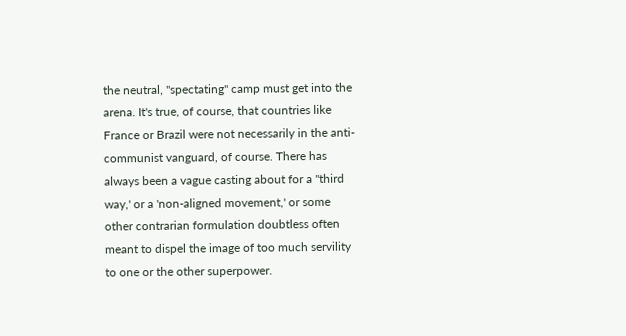the neutral, "spectating" camp must get into the arena. It's true, of course, that countries like France or Brazil were not necessarily in the anti-communist vanguard, of course. There has always been a vague casting about for a "third way,' or a 'non-aligned movement,' or some other contrarian formulation doubtless often meant to dispel the image of too much servility to one or the other superpower.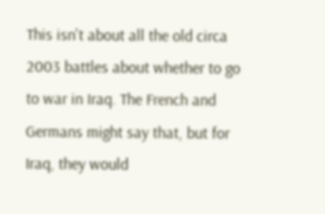This isn't about all the old circa 2003 battles about whether to go to war in Iraq. The French and Germans might say that, but for Iraq, they would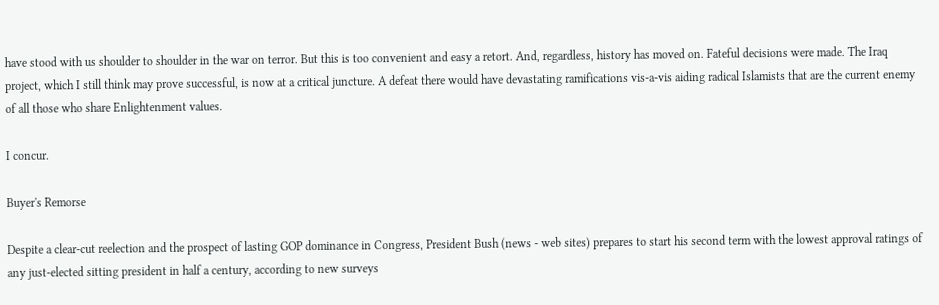have stood with us shoulder to shoulder in the war on terror. But this is too convenient and easy a retort. And, regardless, history has moved on. Fateful decisions were made. The Iraq project, which I still think may prove successful, is now at a critical juncture. A defeat there would have devastating ramifications vis-a-vis aiding radical Islamists that are the current enemy of all those who share Enlightenment values.

I concur.

Buyer's Remorse

Despite a clear-cut reelection and the prospect of lasting GOP dominance in Congress, President Bush (news - web sites) prepares to start his second term with the lowest approval ratings of any just-elected sitting president in half a century, according to new surveys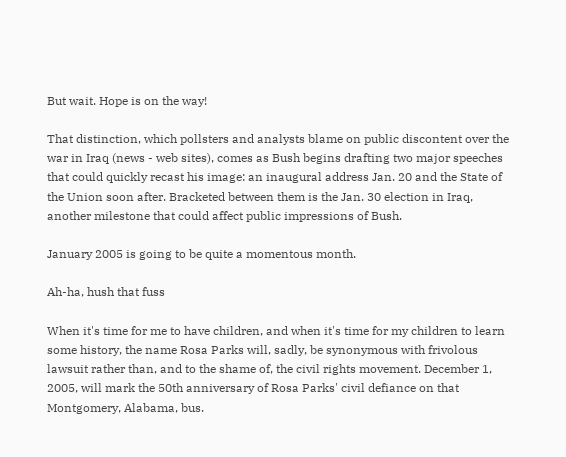But wait. Hope is on the way!

That distinction, which pollsters and analysts blame on public discontent over the war in Iraq (news - web sites), comes as Bush begins drafting two major speeches that could quickly recast his image: an inaugural address Jan. 20 and the State of the Union soon after. Bracketed between them is the Jan. 30 election in Iraq, another milestone that could affect public impressions of Bush.

January 2005 is going to be quite a momentous month.

Ah-ha, hush that fuss

When it's time for me to have children, and when it's time for my children to learn some history, the name Rosa Parks will, sadly, be synonymous with frivolous lawsuit rather than, and to the shame of, the civil rights movement. December 1, 2005, will mark the 50th anniversary of Rosa Parks' civil defiance on that Montgomery, Alabama, bus.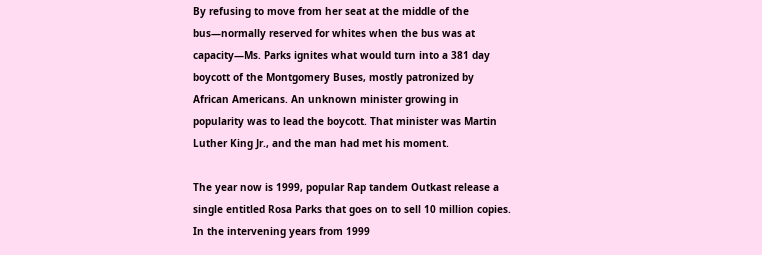By refusing to move from her seat at the middle of the bus—normally reserved for whites when the bus was at capacity—Ms. Parks ignites what would turn into a 381 day boycott of the Montgomery Buses, mostly patronized by African Americans. An unknown minister growing in popularity was to lead the boycott. That minister was Martin Luther King Jr., and the man had met his moment.

The year now is 1999, popular Rap tandem Outkast release a single entitled Rosa Parks that goes on to sell 10 million copies. In the intervening years from 1999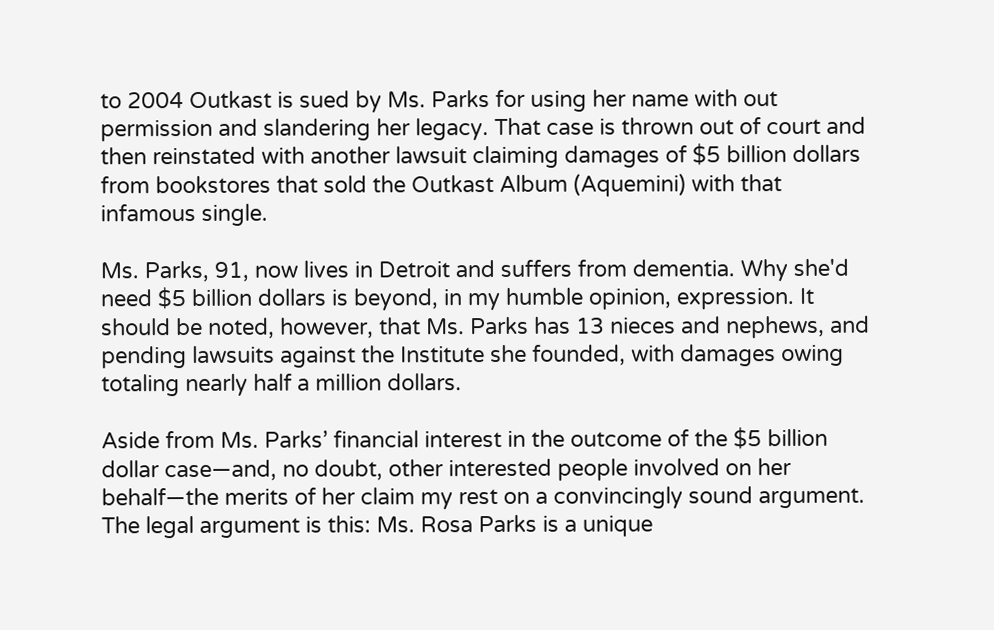to 2004 Outkast is sued by Ms. Parks for using her name with out permission and slandering her legacy. That case is thrown out of court and then reinstated with another lawsuit claiming damages of $5 billion dollars from bookstores that sold the Outkast Album (Aquemini) with that infamous single.

Ms. Parks, 91, now lives in Detroit and suffers from dementia. Why she'd need $5 billion dollars is beyond, in my humble opinion, expression. It should be noted, however, that Ms. Parks has 13 nieces and nephews, and pending lawsuits against the Institute she founded, with damages owing totaling nearly half a million dollars.

Aside from Ms. Parks’ financial interest in the outcome of the $5 billion dollar case—and, no doubt, other interested people involved on her behalf—the merits of her claim my rest on a convincingly sound argument. The legal argument is this: Ms. Rosa Parks is a unique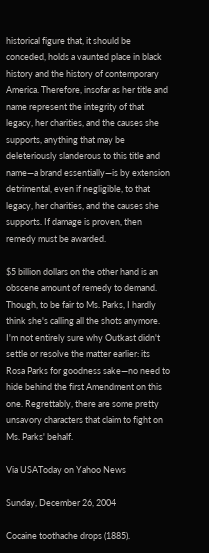historical figure that, it should be conceded, holds a vaunted place in black history and the history of contemporary America. Therefore, insofar as her title and name represent the integrity of that legacy, her charities, and the causes she supports, anything that may be deleteriously slanderous to this title and name—a brand essentially—is by extension detrimental, even if negligible, to that legacy, her charities, and the causes she supports. If damage is proven, then remedy must be awarded.

$5 billion dollars on the other hand is an obscene amount of remedy to demand. Though, to be fair to Ms. Parks, I hardly think she's calling all the shots anymore. I'm not entirely sure why Outkast didn't settle or resolve the matter earlier: its Rosa Parks for goodness sake—no need to hide behind the first Amendment on this one. Regrettably, there are some pretty unsavory characters that claim to fight on Ms. Parks' behalf.

Via USAToday on Yahoo News

Sunday, December 26, 2004

Cocaine toothache drops (1885).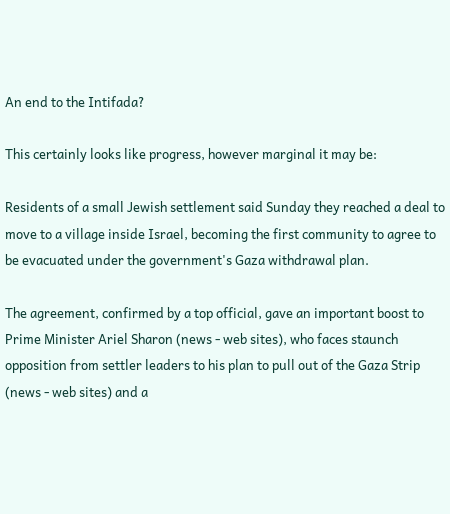An end to the Intifada?

This certainly looks like progress, however marginal it may be:

Residents of a small Jewish settlement said Sunday they reached a deal to move to a village inside Israel, becoming the first community to agree to be evacuated under the government's Gaza withdrawal plan.

The agreement, confirmed by a top official, gave an important boost to Prime Minister Ariel Sharon (news - web sites), who faces staunch opposition from settler leaders to his plan to pull out of the Gaza Strip (news - web sites) and a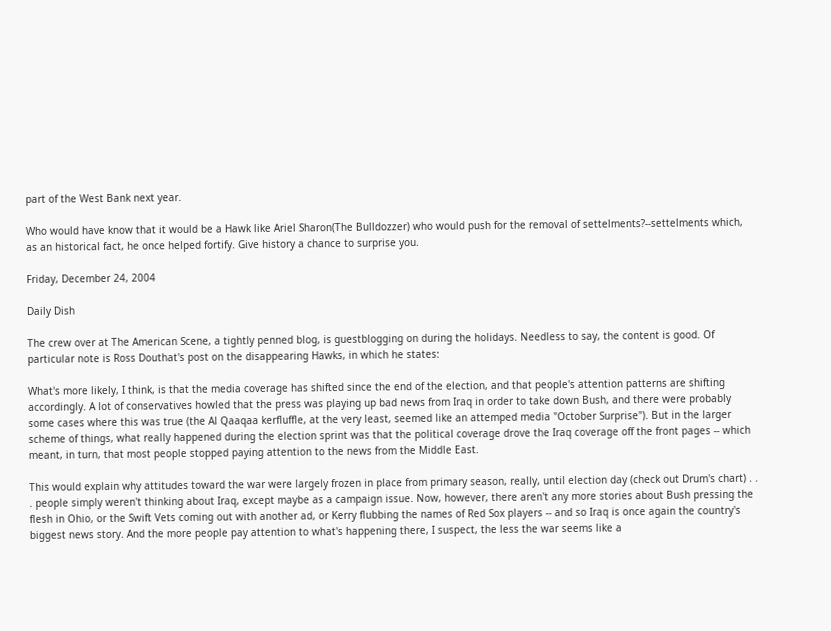part of the West Bank next year.

Who would have know that it would be a Hawk like Ariel Sharon(The Bulldozzer) who would push for the removal of settelments?--settelments which, as an historical fact, he once helped fortify. Give history a chance to surprise you.

Friday, December 24, 2004

Daily Dish

The crew over at The American Scene, a tightly penned blog, is guestblogging on during the holidays. Needless to say, the content is good. Of particular note is Ross Douthat's post on the disappearing Hawks, in which he states:

What's more likely, I think, is that the media coverage has shifted since the end of the election, and that people's attention patterns are shifting accordingly. A lot of conservatives howled that the press was playing up bad news from Iraq in order to take down Bush, and there were probably some cases where this was true (the Al Qaaqaa kerfluffle, at the very least, seemed like an attemped media "October Surprise"). But in the larger scheme of things, what really happened during the election sprint was that the political coverage drove the Iraq coverage off the front pages -- which meant, in turn, that most people stopped paying attention to the news from the Middle East.

This would explain why attitudes toward the war were largely frozen in place from primary season, really, until election day (check out Drum's chart) . . . people simply weren't thinking about Iraq, except maybe as a campaign issue. Now, however, there aren't any more stories about Bush pressing the flesh in Ohio, or the Swift Vets coming out with another ad, or Kerry flubbing the names of Red Sox players -- and so Iraq is once again the country's biggest news story. And the more people pay attention to what's happening there, I suspect, the less the war seems like a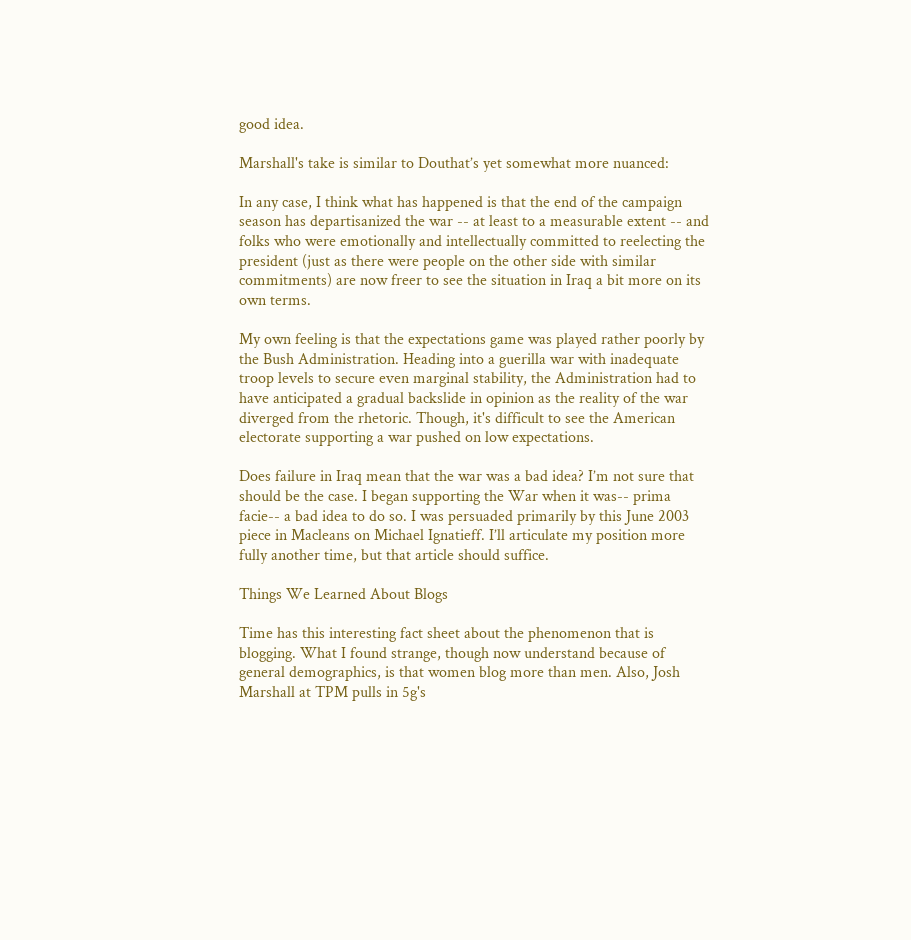good idea.

Marshall's take is similar to Douthat’s yet somewhat more nuanced:

In any case, I think what has happened is that the end of the campaign season has departisanized the war -- at least to a measurable extent -- and folks who were emotionally and intellectually committed to reelecting the president (just as there were people on the other side with similar commitments) are now freer to see the situation in Iraq a bit more on its own terms.

My own feeling is that the expectations game was played rather poorly by the Bush Administration. Heading into a guerilla war with inadequate troop levels to secure even marginal stability, the Administration had to have anticipated a gradual backslide in opinion as the reality of the war diverged from the rhetoric. Though, it's difficult to see the American electorate supporting a war pushed on low expectations.

Does failure in Iraq mean that the war was a bad idea? I’m not sure that should be the case. I began supporting the War when it was-- prima facie-- a bad idea to do so. I was persuaded primarily by this June 2003 piece in Macleans on Michael Ignatieff. I’ll articulate my position more fully another time, but that article should suffice.

Things We Learned About Blogs

Time has this interesting fact sheet about the phenomenon that is blogging. What I found strange, though now understand because of general demographics, is that women blog more than men. Also, Josh Marshall at TPM pulls in 5g's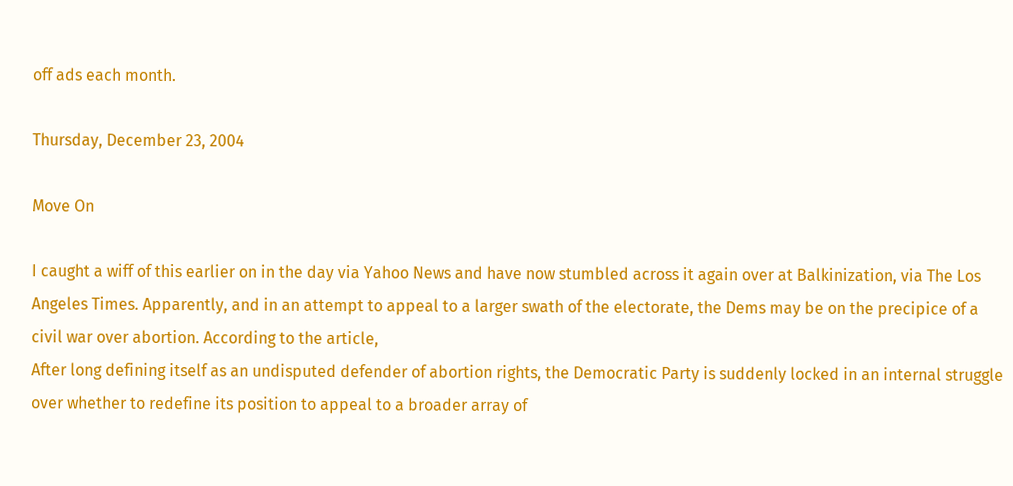off ads each month.

Thursday, December 23, 2004

Move On

I caught a wiff of this earlier on in the day via Yahoo News and have now stumbled across it again over at Balkinization, via The Los Angeles Times. Apparently, and in an attempt to appeal to a larger swath of the electorate, the Dems may be on the precipice of a civil war over abortion. According to the article,
After long defining itself as an undisputed defender of abortion rights, the Democratic Party is suddenly locked in an internal struggle over whether to redefine its position to appeal to a broader array of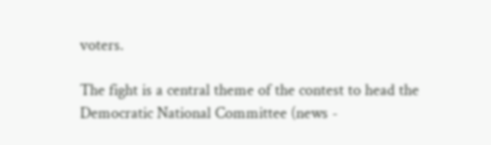voters.

The fight is a central theme of the contest to head the Democratic National Committee (news -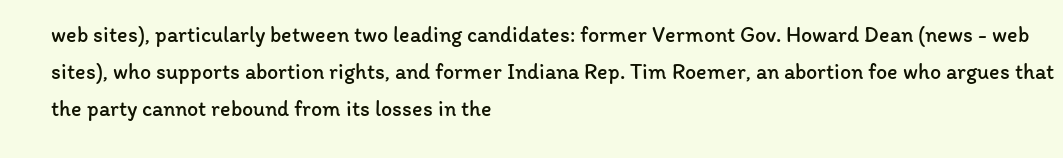web sites), particularly between two leading candidates: former Vermont Gov. Howard Dean (news - web sites), who supports abortion rights, and former Indiana Rep. Tim Roemer, an abortion foe who argues that the party cannot rebound from its losses in the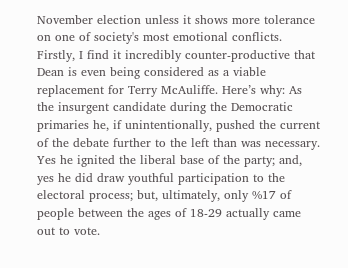November election unless it shows more tolerance on one of society's most emotional conflicts.
Firstly, I find it incredibly counter-productive that Dean is even being considered as a viable replacement for Terry McAuliffe. Here’s why: As the insurgent candidate during the Democratic primaries he, if unintentionally, pushed the current of the debate further to the left than was necessary. Yes he ignited the liberal base of the party; and, yes he did draw youthful participation to the electoral process; but, ultimately, only %17 of people between the ages of 18-29 actually came out to vote.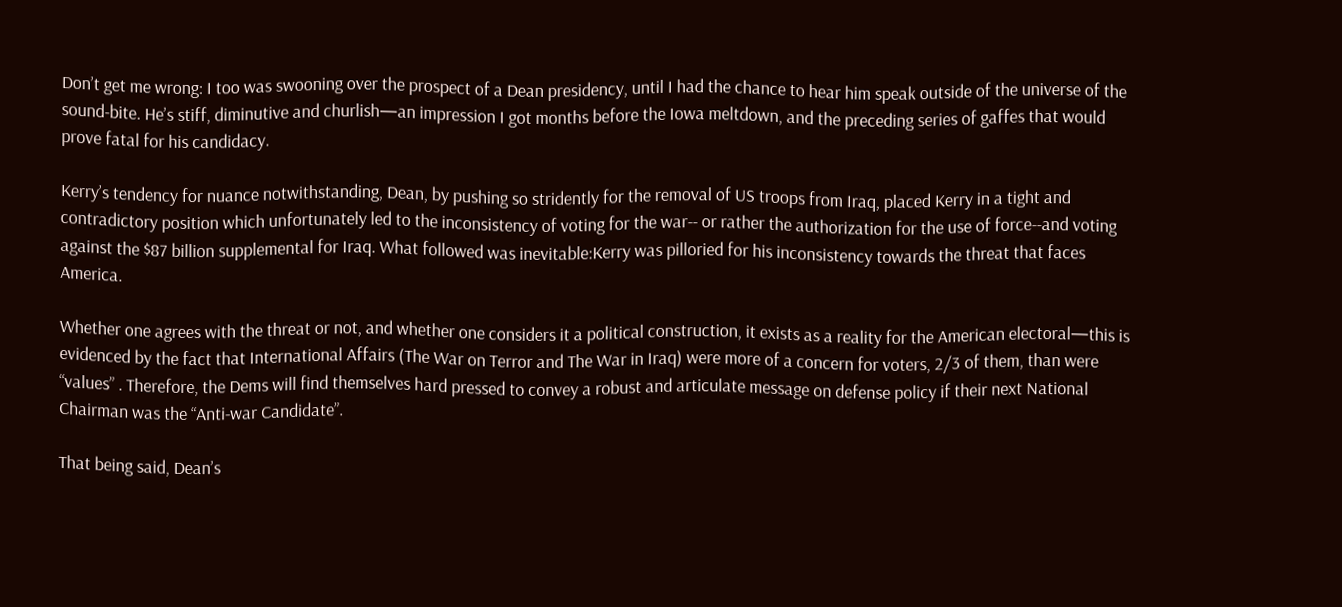Don’t get me wrong: I too was swooning over the prospect of a Dean presidency, until I had the chance to hear him speak outside of the universe of the sound-bite. He’s stiff, diminutive and churlish—an impression I got months before the Iowa meltdown, and the preceding series of gaffes that would prove fatal for his candidacy.

Kerry’s tendency for nuance notwithstanding, Dean, by pushing so stridently for the removal of US troops from Iraq, placed Kerry in a tight and contradictory position which unfortunately led to the inconsistency of voting for the war-- or rather the authorization for the use of force--and voting against the $87 billion supplemental for Iraq. What followed was inevitable:Kerry was pilloried for his inconsistency towards the threat that faces America.

Whether one agrees with the threat or not, and whether one considers it a political construction, it exists as a reality for the American electoral—this is evidenced by the fact that International Affairs (The War on Terror and The War in Iraq) were more of a concern for voters, 2/3 of them, than were “values” . Therefore, the Dems will find themselves hard pressed to convey a robust and articulate message on defense policy if their next National Chairman was the “Anti-war Candidate”.

That being said, Dean’s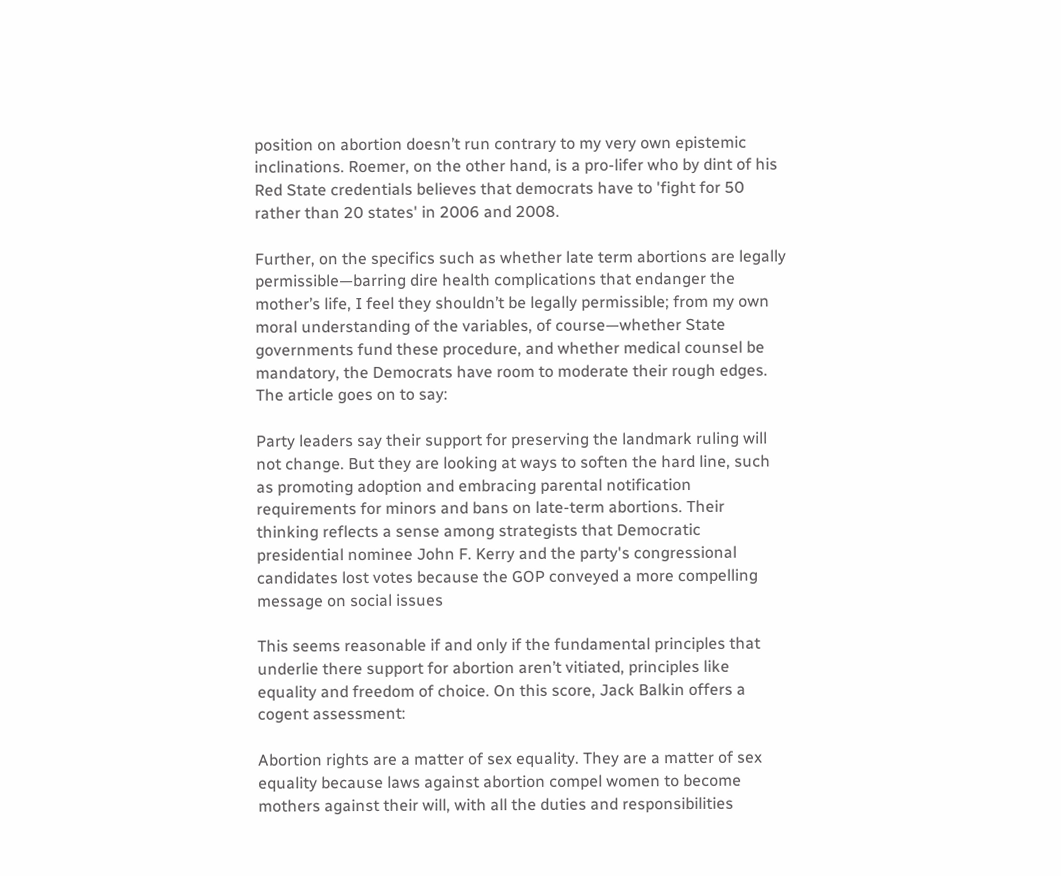position on abortion doesn’t run contrary to my very own epistemic inclinations. Roemer, on the other hand, is a pro-lifer who by dint of his Red State credentials believes that democrats have to 'fight for 50 rather than 20 states' in 2006 and 2008.

Further, on the specifics such as whether late term abortions are legally permissible—barring dire health complications that endanger the mother’s life, I feel they shouldn’t be legally permissible; from my own moral understanding of the variables, of course—whether State governments fund these procedure, and whether medical counsel be mandatory, the Democrats have room to moderate their rough edges. The article goes on to say:

Party leaders say their support for preserving the landmark ruling will not change. But they are looking at ways to soften the hard line, such as promoting adoption and embracing parental notification requirements for minors and bans on late-term abortions. Their thinking reflects a sense among strategists that Democratic presidential nominee John F. Kerry and the party's congressional candidates lost votes because the GOP conveyed a more compelling message on social issues

This seems reasonable if and only if the fundamental principles that underlie there support for abortion aren’t vitiated, principles like equality and freedom of choice. On this score, Jack Balkin offers a cogent assessment:

Abortion rights are a matter of sex equality. They are a matter of sex equality because laws against abortion compel women to become mothers against their will, with all the duties and responsibilities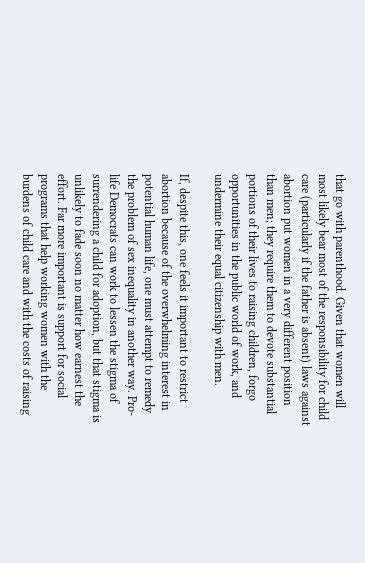that go with parenthood. Given that women will most likely bear most of the responsibility for child care (particularly if the father is absent) laws against abortion put women in a very different position than men; they require them to devote substantial portions of their lives to raising children, forgo opportunities in the public world of work, and undermine their equal citizenship with men.

If, despite this, one feels it important to restrict abortion because of the overwhelming interest in potential human life, one must attempt to remedy the problem of sex inequality in another way. Pro-life Democrats can work to lessen the stigma of surrendering a child for adoption, but that stigma is unlikely to fade soon no matter how earnest the effort. Far more important is support for social programs that help working women with the burdens of child care and with the costs of raising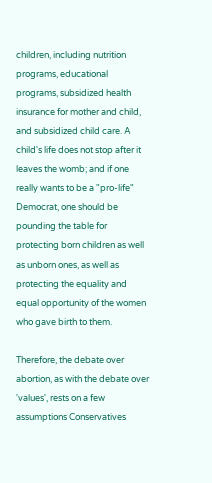children, including nutrition programs, educational programs, subsidized health insurance for mother and child, and subsidized child care. A child's life does not stop after it leaves the womb; and if one really wants to be a "pro-life" Democrat, one should be pounding the table for protecting born children as well as unborn ones, as well as protecting the equality and equal opportunity of the women who gave birth to them.

Therefore, the debate over abortion, as with the debate over 'values', rests on a few assumptions Conservatives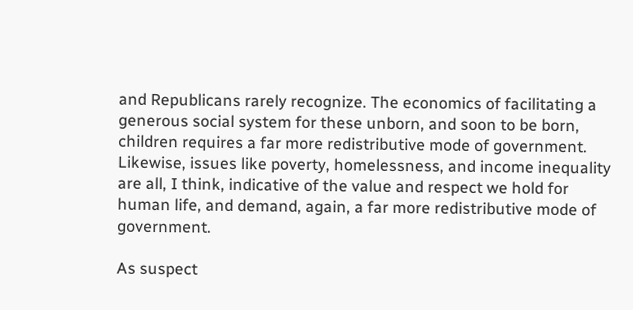and Republicans rarely recognize. The economics of facilitating a generous social system for these unborn, and soon to be born, children requires a far more redistributive mode of government. Likewise, issues like poverty, homelessness, and income inequality are all, I think, indicative of the value and respect we hold for human life, and demand, again, a far more redistributive mode of government.

As suspect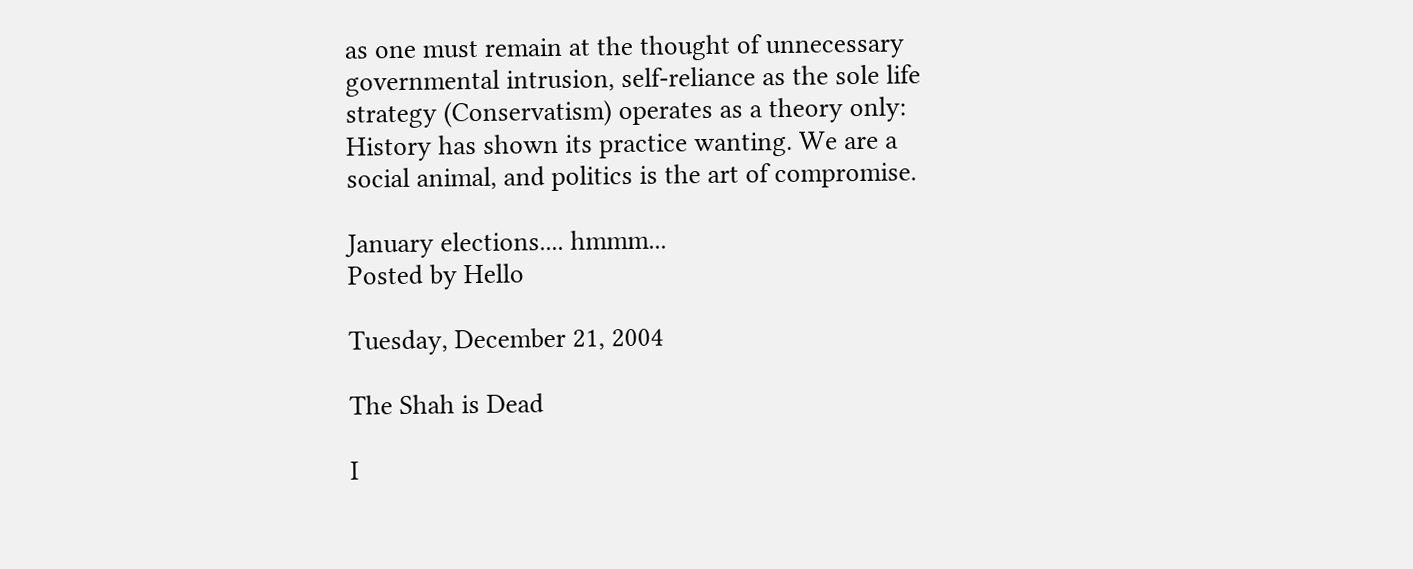as one must remain at the thought of unnecessary governmental intrusion, self-reliance as the sole life strategy (Conservatism) operates as a theory only: History has shown its practice wanting. We are a social animal, and politics is the art of compromise.

January elections.... hmmm...
Posted by Hello

Tuesday, December 21, 2004

The Shah is Dead

I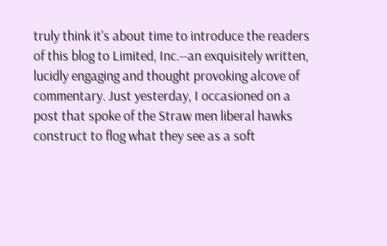truly think it's about time to introduce the readers of this blog to Limited, Inc.--an exquisitely written, lucidly engaging and thought provoking alcove of commentary. Just yesterday, I occasioned on a post that spoke of the Straw men liberal hawks construct to flog what they see as a soft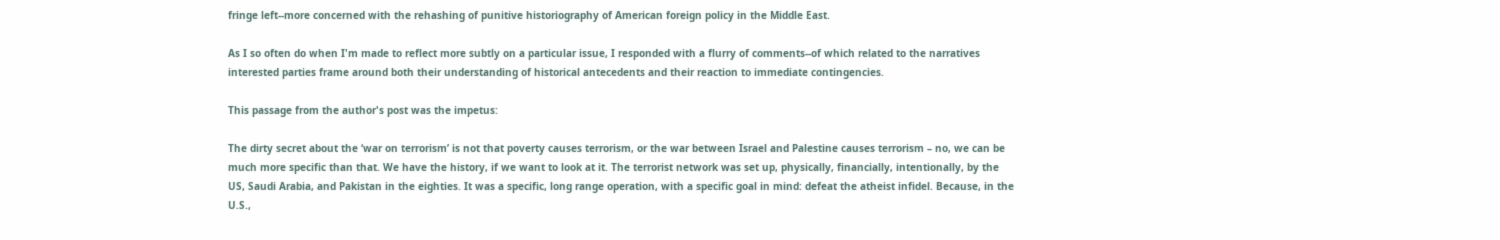fringe left--more concerned with the rehashing of punitive historiography of American foreign policy in the Middle East.

As I so often do when I'm made to reflect more subtly on a particular issue, I responded with a flurry of comments--of which related to the narratives interested parties frame around both their understanding of historical antecedents and their reaction to immediate contingencies.

This passage from the author's post was the impetus:

The dirty secret about the ‘war on terrorism’ is not that poverty causes terrorism, or the war between Israel and Palestine causes terrorism – no, we can be much more specific than that. We have the history, if we want to look at it. The terrorist network was set up, physically, financially, intentionally, by the US, Saudi Arabia, and Pakistan in the eighties. It was a specific, long range operation, with a specific goal in mind: defeat the atheist infidel. Because, in the U.S.,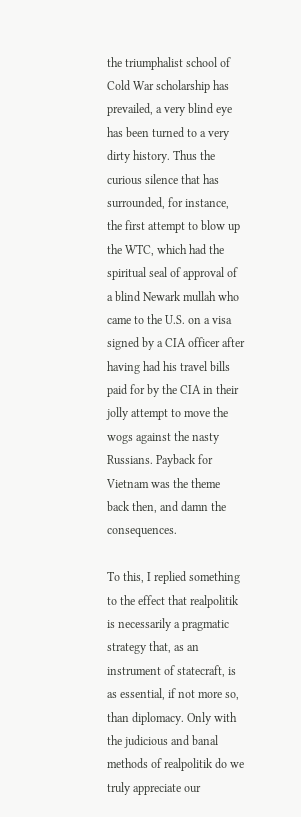the triumphalist school of Cold War scholarship has prevailed, a very blind eye has been turned to a very dirty history. Thus the curious silence that has surrounded, for instance, the first attempt to blow up the WTC, which had the spiritual seal of approval of a blind Newark mullah who came to the U.S. on a visa signed by a CIA officer after having had his travel bills paid for by the CIA in their jolly attempt to move the wogs against the nasty Russians. Payback for Vietnam was the theme back then, and damn the consequences.

To this, I replied something to the effect that realpolitik is necessarily a pragmatic strategy that, as an instrument of statecraft, is as essential, if not more so, than diplomacy. Only with the judicious and banal methods of realpolitik do we truly appreciate our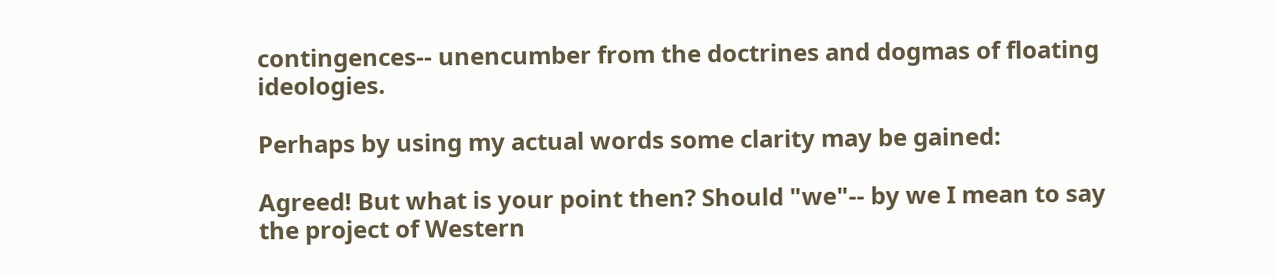contingences-- unencumber from the doctrines and dogmas of floating ideologies.

Perhaps by using my actual words some clarity may be gained:

Agreed! But what is your point then? Should "we"-- by we I mean to say the project of Western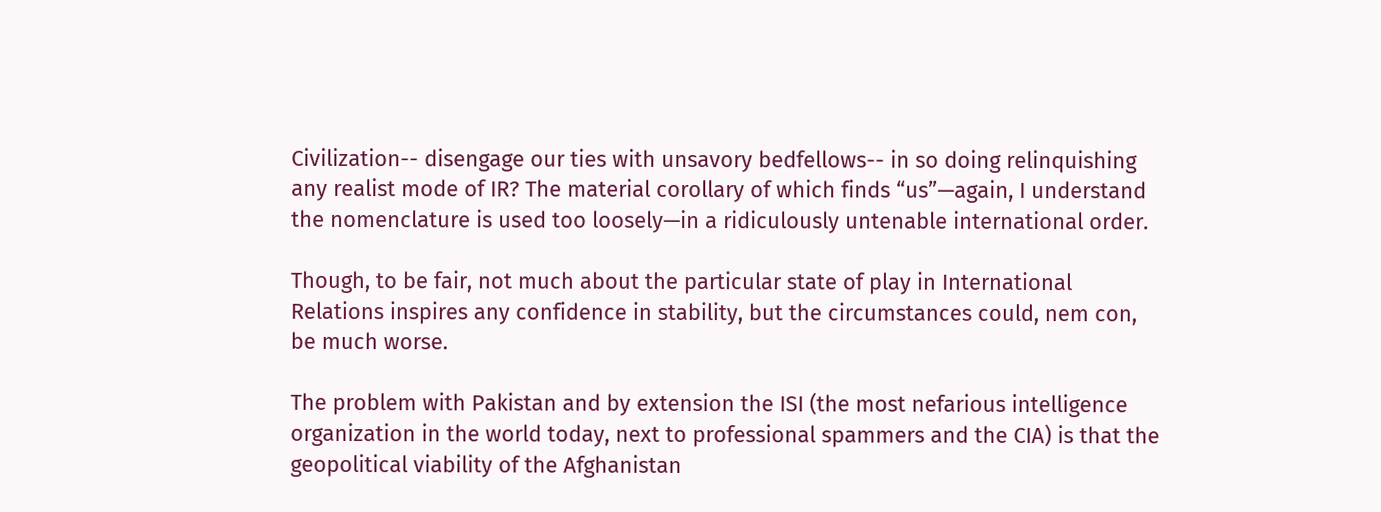Civilization-- disengage our ties with unsavory bedfellows-- in so doing relinquishing any realist mode of IR? The material corollary of which finds “us”—again, I understand the nomenclature is used too loosely—in a ridiculously untenable international order.

Though, to be fair, not much about the particular state of play in International Relations inspires any confidence in stability, but the circumstances could, nem con, be much worse.

The problem with Pakistan and by extension the ISI (the most nefarious intelligence organization in the world today, next to professional spammers and the CIA) is that the geopolitical viability of the Afghanistan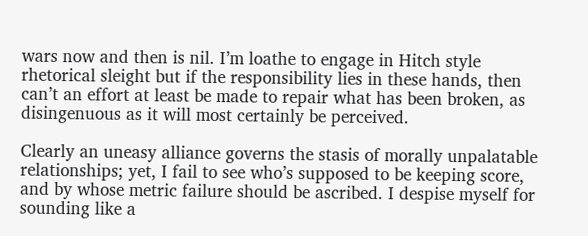wars now and then is nil. I’m loathe to engage in Hitch style rhetorical sleight but if the responsibility lies in these hands, then can’t an effort at least be made to repair what has been broken, as disingenuous as it will most certainly be perceived.

Clearly an uneasy alliance governs the stasis of morally unpalatable relationships; yet, I fail to see who’s supposed to be keeping score, and by whose metric failure should be ascribed. I despise myself for sounding like a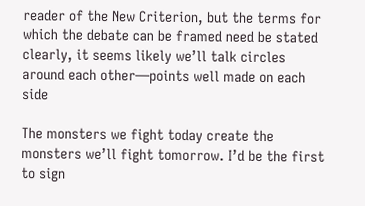reader of the New Criterion, but the terms for which the debate can be framed need be stated clearly, it seems likely we’ll talk circles around each other—points well made on each side

The monsters we fight today create the monsters we’ll fight tomorrow. I’d be the first to sign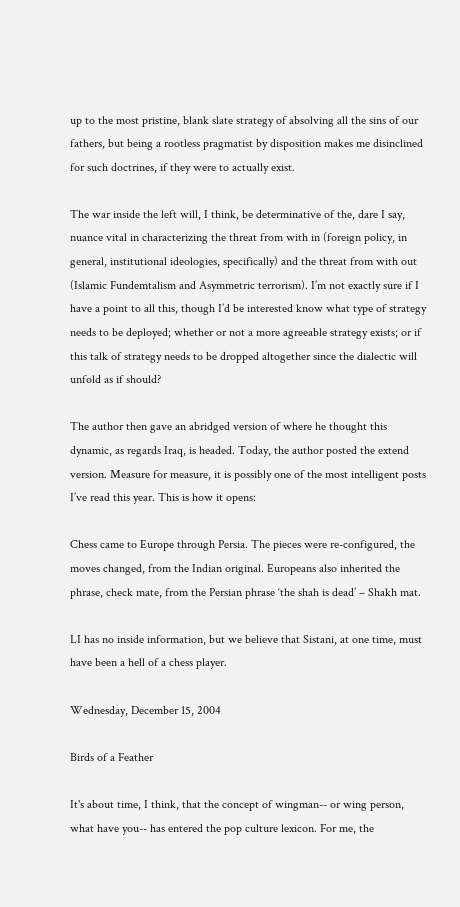up to the most pristine, blank slate strategy of absolving all the sins of our fathers, but being a rootless pragmatist by disposition makes me disinclined for such doctrines, if they were to actually exist.

The war inside the left will, I think, be determinative of the, dare I say, nuance vital in characterizing the threat from with in (foreign policy, in general, institutional ideologies, specifically) and the threat from with out (Islamic Fundemtalism and Asymmetric terrorism). I’m not exactly sure if I have a point to all this, though I’d be interested know what type of strategy needs to be deployed; whether or not a more agreeable strategy exists; or if this talk of strategy needs to be dropped altogether since the dialectic will unfold as if should?

The author then gave an abridged version of where he thought this dynamic, as regards Iraq, is headed. Today, the author posted the extend version. Measure for measure, it is possibly one of the most intelligent posts I’ve read this year. This is how it opens:

Chess came to Europe through Persia. The pieces were re-configured, the moves changed, from the Indian original. Europeans also inherited the phrase, check mate, from the Persian phrase ‘the shah is dead’ – Shakh mat.

LI has no inside information, but we believe that Sistani, at one time, must have been a hell of a chess player.

Wednesday, December 15, 2004

Birds of a Feather

It's about time, I think, that the concept of wingman-- or wing person, what have you-- has entered the pop culture lexicon. For me, the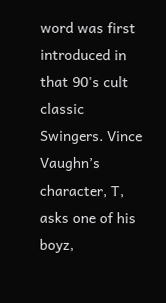word was first introduced in that 90's cult classic Swingers. Vince Vaughn’s character, T, asks one of his boyz,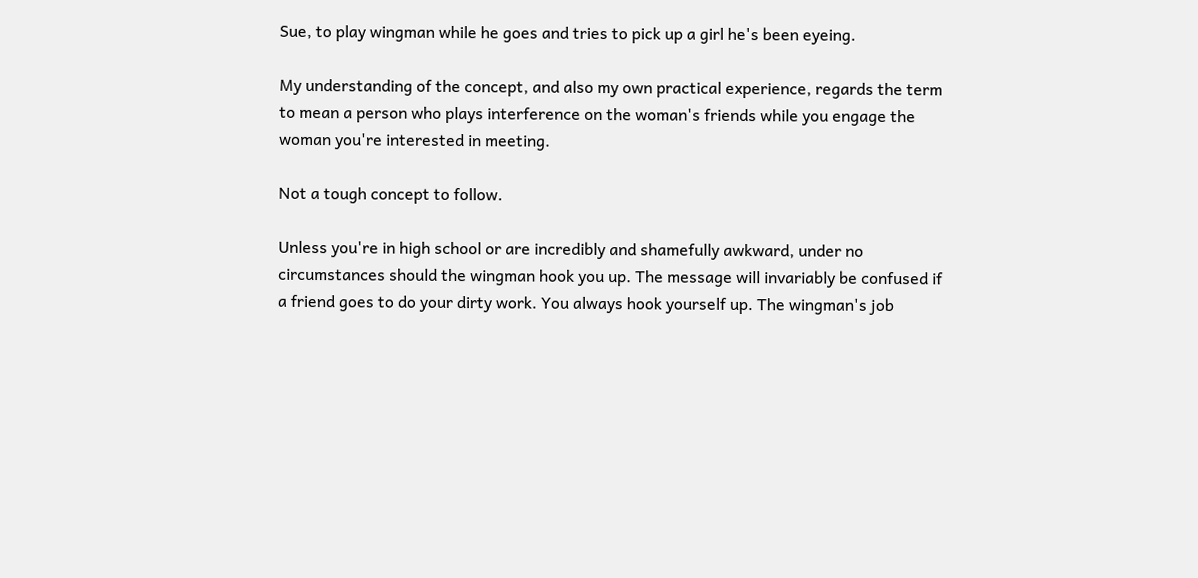Sue, to play wingman while he goes and tries to pick up a girl he's been eyeing.

My understanding of the concept, and also my own practical experience, regards the term to mean a person who plays interference on the woman's friends while you engage the woman you're interested in meeting.

Not a tough concept to follow.

Unless you're in high school or are incredibly and shamefully awkward, under no circumstances should the wingman hook you up. The message will invariably be confused if a friend goes to do your dirty work. You always hook yourself up. The wingman's job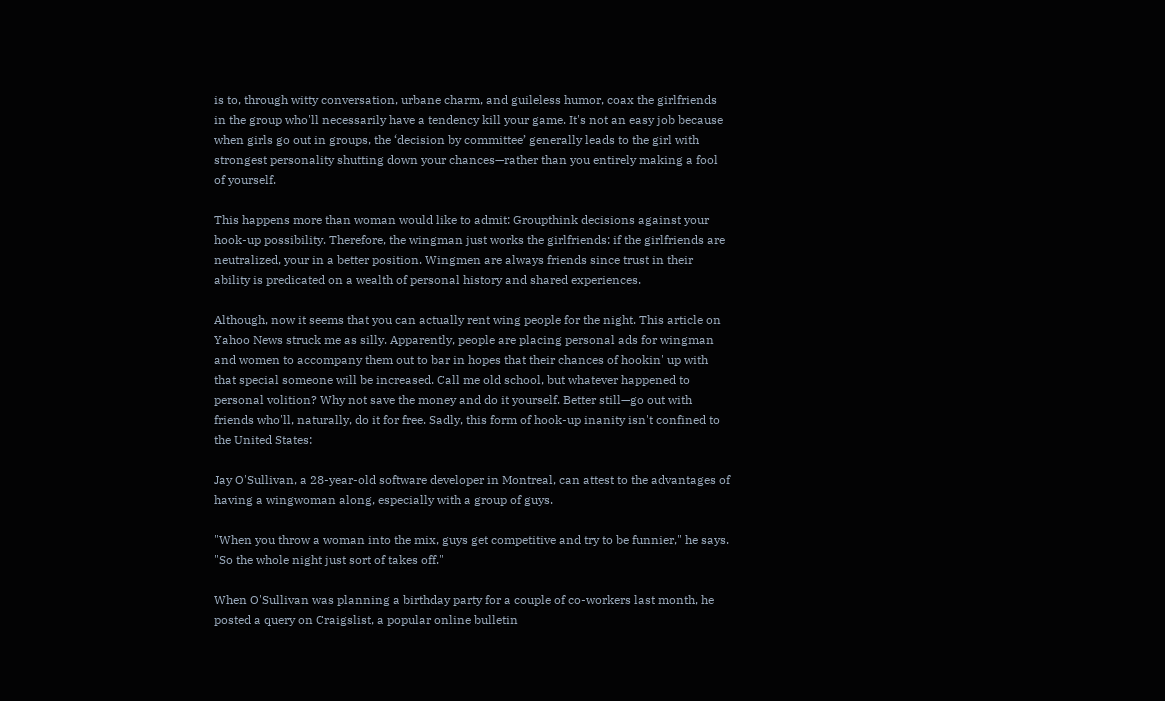is to, through witty conversation, urbane charm, and guileless humor, coax the girlfriends in the group who'll necessarily have a tendency kill your game. It's not an easy job because when girls go out in groups, the ‘decision by committee’ generally leads to the girl with strongest personality shutting down your chances—rather than you entirely making a fool of yourself.

This happens more than woman would like to admit: Groupthink decisions against your hook-up possibility. Therefore, the wingman just works the girlfriends: if the girlfriends are neutralized, your in a better position. Wingmen are always friends since trust in their ability is predicated on a wealth of personal history and shared experiences.

Although, now it seems that you can actually rent wing people for the night. This article on Yahoo News struck me as silly. Apparently, people are placing personal ads for wingman and women to accompany them out to bar in hopes that their chances of hookin' up with that special someone will be increased. Call me old school, but whatever happened to personal volition? Why not save the money and do it yourself. Better still—go out with friends who'll, naturally, do it for free. Sadly, this form of hook-up inanity isn't confined to the United States:

Jay O'Sullivan, a 28-year-old software developer in Montreal, can attest to the advantages of having a wingwoman along, especially with a group of guys.

"When you throw a woman into the mix, guys get competitive and try to be funnier," he says. "So the whole night just sort of takes off."

When O'Sullivan was planning a birthday party for a couple of co-workers last month, he posted a query on Craigslist, a popular online bulletin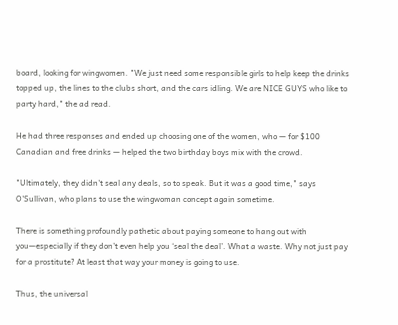board, looking for wingwomen. "We just need some responsible girls to help keep the drinks topped up, the lines to the clubs short, and the cars idling. We are NICE GUYS who like to party hard," the ad read.

He had three responses and ended up choosing one of the women, who — for $100 Canadian and free drinks — helped the two birthday boys mix with the crowd.

"Ultimately, they didn't seal any deals, so to speak. But it was a good time," says O'Sullivan, who plans to use the wingwoman concept again sometime.

There is something profoundly pathetic about paying someone to hang out with you—especially if they don’t even help you ‘seal the deal’. What a waste. Why not just pay for a prostitute? At least that way your money is going to use.

Thus, the universal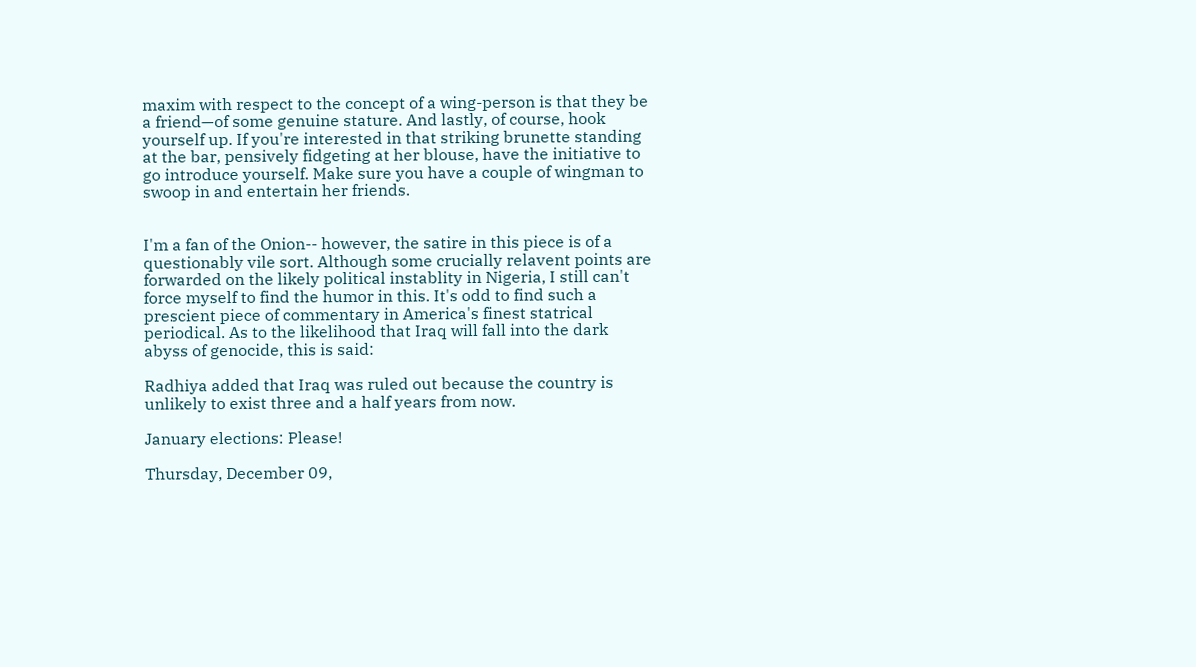maxim with respect to the concept of a wing-person is that they be a friend—of some genuine stature. And lastly, of course, hook yourself up. If you're interested in that striking brunette standing at the bar, pensively fidgeting at her blouse, have the initiative to go introduce yourself. Make sure you have a couple of wingman to swoop in and entertain her friends.


I'm a fan of the Onion-- however, the satire in this piece is of a questionably vile sort. Although some crucially relavent points are forwarded on the likely political instablity in Nigeria, I still can't force myself to find the humor in this. It's odd to find such a prescient piece of commentary in America's finest statrical periodical. As to the likelihood that Iraq will fall into the dark abyss of genocide, this is said:

Radhiya added that Iraq was ruled out because the country is unlikely to exist three and a half years from now.

January elections: Please!

Thursday, December 09,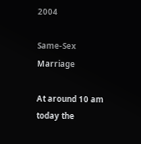2004

Same-Sex Marriage

At around 10 am today the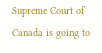Supreme Court of Canada is going to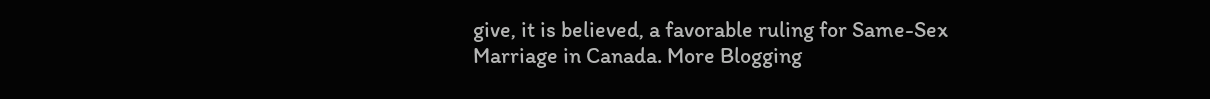give, it is believed, a favorable ruling for Same-Sex Marriage in Canada. More Blogging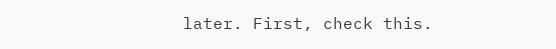later. First, check this.